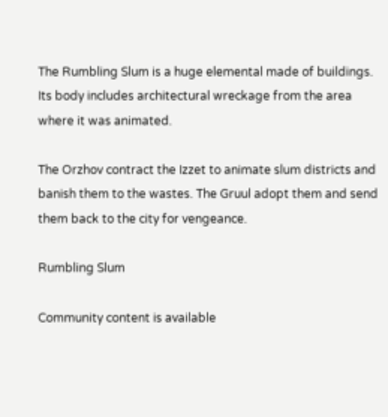The Rumbling Slum is a huge elemental made of buildings. Its body includes architectural wreckage from the area where it was animated.

The Orzhov contract the Izzet to animate slum districts and banish them to the wastes. The Gruul adopt them and send them back to the city for vengeance.

Rumbling Slum

Community content is available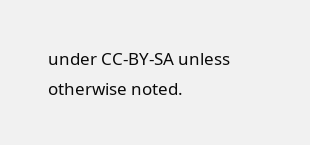under CC-BY-SA unless otherwise noted.